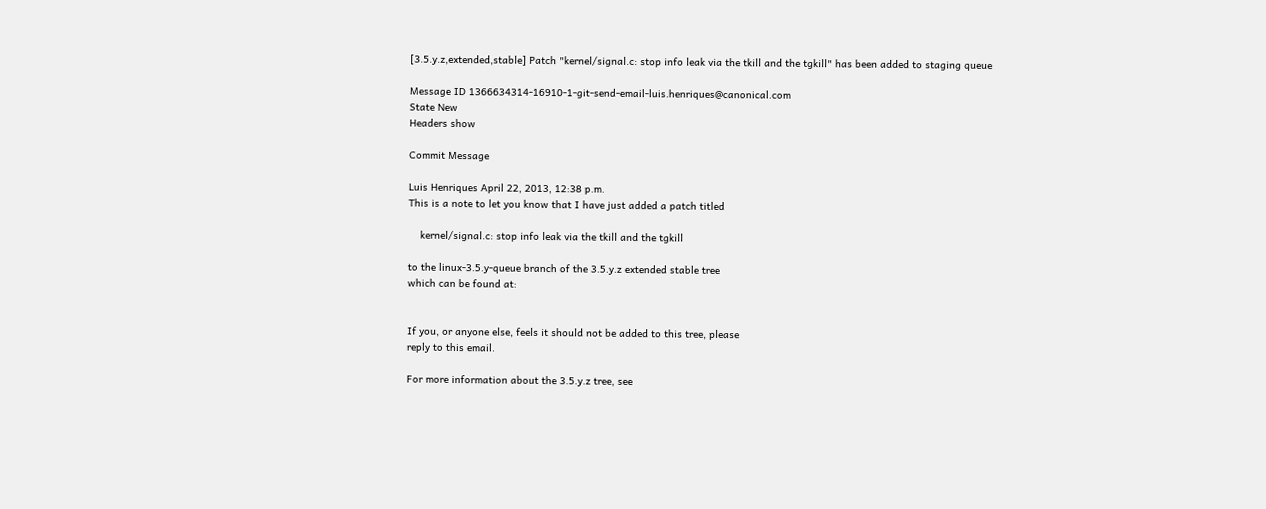[3.5.y.z,extended,stable] Patch "kernel/signal.c: stop info leak via the tkill and the tgkill" has been added to staging queue

Message ID 1366634314-16910-1-git-send-email-luis.henriques@canonical.com
State New
Headers show

Commit Message

Luis Henriques April 22, 2013, 12:38 p.m.
This is a note to let you know that I have just added a patch titled

    kernel/signal.c: stop info leak via the tkill and the tgkill

to the linux-3.5.y-queue branch of the 3.5.y.z extended stable tree
which can be found at:


If you, or anyone else, feels it should not be added to this tree, please
reply to this email.

For more information about the 3.5.y.z tree, see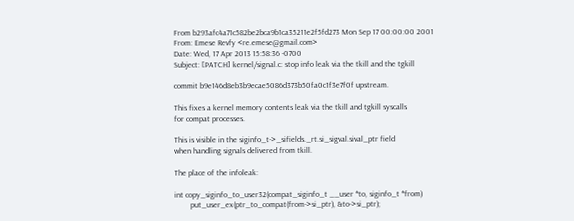From b293afc4a71c582be2bca9b1ca35211e2f5fd273 Mon Sep 17 00:00:00 2001
From: Emese Revfy <re.emese@gmail.com>
Date: Wed, 17 Apr 2013 15:58:36 -0700
Subject: [PATCH] kernel/signal.c: stop info leak via the tkill and the tgkill

commit b9e146d8eb3b9ecae5086d373b50fa0c1f3e7f0f upstream.

This fixes a kernel memory contents leak via the tkill and tgkill syscalls
for compat processes.

This is visible in the siginfo_t->_sifields._rt.si_sigval.sival_ptr field
when handling signals delivered from tkill.

The place of the infoleak:

int copy_siginfo_to_user32(compat_siginfo_t __user *to, siginfo_t *from)
        put_user_ex(ptr_to_compat(from->si_ptr), &to->si_ptr);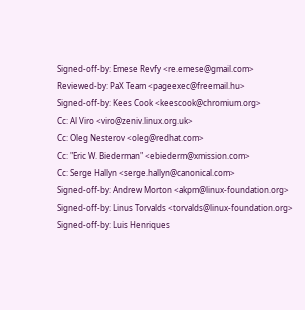Signed-off-by: Emese Revfy <re.emese@gmail.com>
Reviewed-by: PaX Team <pageexec@freemail.hu>
Signed-off-by: Kees Cook <keescook@chromium.org>
Cc: Al Viro <viro@zeniv.linux.org.uk>
Cc: Oleg Nesterov <oleg@redhat.com>
Cc: "Eric W. Biederman" <ebiederm@xmission.com>
Cc: Serge Hallyn <serge.hallyn@canonical.com>
Signed-off-by: Andrew Morton <akpm@linux-foundation.org>
Signed-off-by: Linus Torvalds <torvalds@linux-foundation.org>
Signed-off-by: Luis Henriques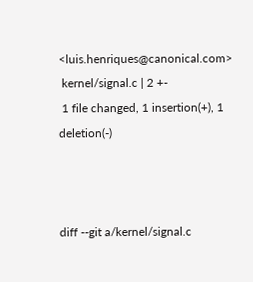<luis.henriques@canonical.com>
 kernel/signal.c | 2 +-
 1 file changed, 1 insertion(+), 1 deletion(-)



diff --git a/kernel/signal.c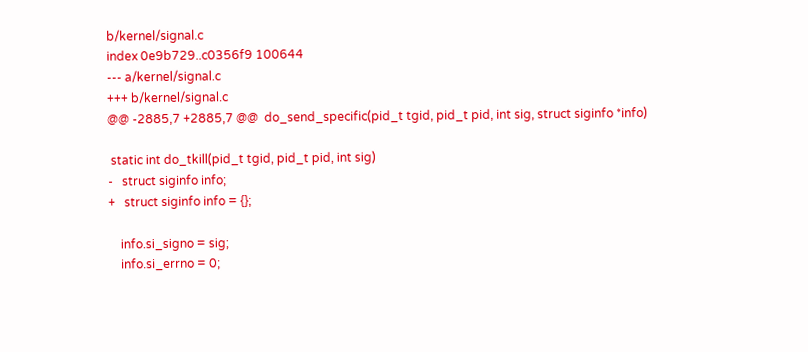b/kernel/signal.c
index 0e9b729..c0356f9 100644
--- a/kernel/signal.c
+++ b/kernel/signal.c
@@ -2885,7 +2885,7 @@  do_send_specific(pid_t tgid, pid_t pid, int sig, struct siginfo *info)

 static int do_tkill(pid_t tgid, pid_t pid, int sig)
-   struct siginfo info;
+   struct siginfo info = {};

    info.si_signo = sig;
    info.si_errno = 0;